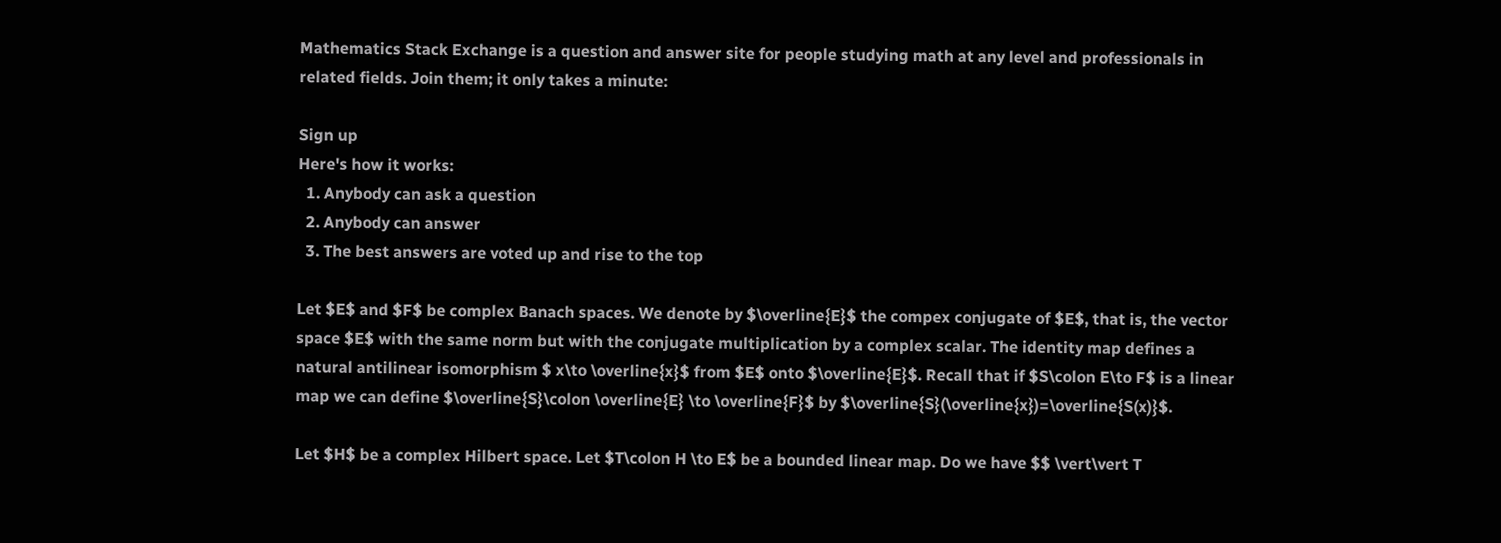Mathematics Stack Exchange is a question and answer site for people studying math at any level and professionals in related fields. Join them; it only takes a minute:

Sign up
Here's how it works:
  1. Anybody can ask a question
  2. Anybody can answer
  3. The best answers are voted up and rise to the top

Let $E$ and $F$ be complex Banach spaces. We denote by $\overline{E}$ the compex conjugate of $E$, that is, the vector space $E$ with the same norm but with the conjugate multiplication by a complex scalar. The identity map defines a natural antilinear isomorphism $ x\to \overline{x}$ from $E$ onto $\overline{E}$. Recall that if $S\colon E\to F$ is a linear map we can define $\overline{S}\colon \overline{E} \to \overline{F}$ by $\overline{S}(\overline{x})=\overline{S(x)}$.

Let $H$ be a complex Hilbert space. Let $T\colon H \to E$ be a bounded linear map. Do we have $$ \vert\vert T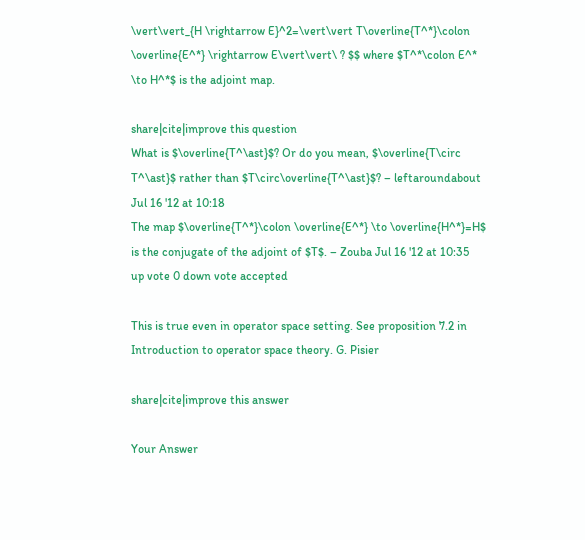\vert\vert_{H \rightarrow E}^2=\vert\vert T\overline{T^*}\colon \overline{E^*} \rightarrow E\vert\vert\ ? $$ where $T^*\colon E^* \to H^*$ is the adjoint map.

share|cite|improve this question
What is $\overline{T^\ast}$? Or do you mean, $\overline{T\circ T^\ast}$ rather than $T\circ\overline{T^\ast}$? – leftaroundabout Jul 16 '12 at 10:18
The map $\overline{T^*}\colon \overline{E^*} \to \overline{H^*}=H$ is the conjugate of the adjoint of $T$. – Zouba Jul 16 '12 at 10:35
up vote 0 down vote accepted

This is true even in operator space setting. See proposition 7.2 in Introduction to operator space theory. G. Pisier

share|cite|improve this answer

Your Answer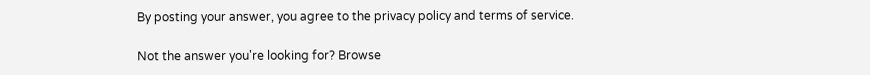By posting your answer, you agree to the privacy policy and terms of service.

Not the answer you're looking for? Browse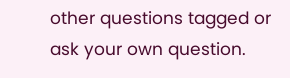other questions tagged or ask your own question.